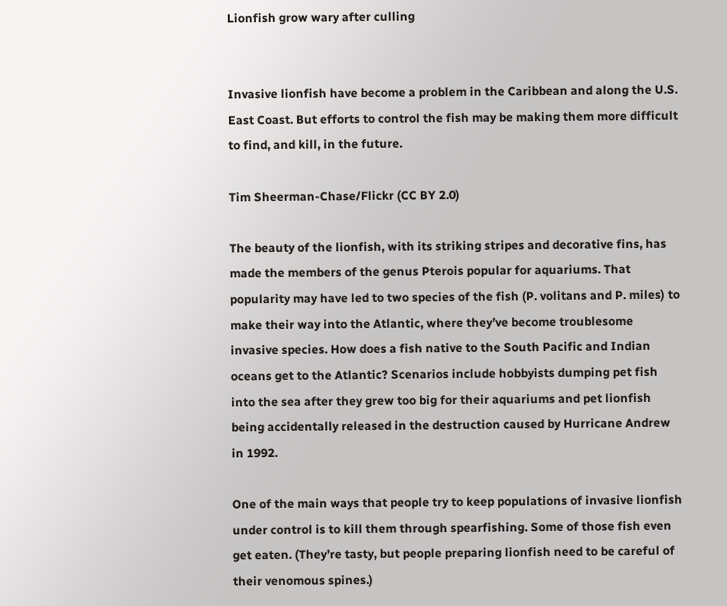Lionfish grow wary after culling


Invasive lionfish have become a problem in the Caribbean and along the U.S. East Coast. But efforts to control the fish may be making them more difficult to find, and kill, in the future.

Tim Sheerman-Chase/Flickr (CC BY 2.0)

The beauty of the lionfish, with its striking stripes and decorative fins, has made the members of the genus Pterois popular for aquariums. That popularity may have led to two species of the fish (P. volitans and P. miles) to make their way into the Atlantic, where they’ve become troublesome invasive species. How does a fish native to the South Pacific and Indian oceans get to the Atlantic? Scenarios include hobbyists dumping pet fish into the sea after they grew too big for their aquariums and pet lionfish being accidentally released in the destruction caused by Hurricane Andrew in 1992.

One of the main ways that people try to keep populations of invasive lionfish under control is to kill them through spearfishing. Some of those fish even get eaten. (They’re tasty, but people preparing lionfish need to be careful of their venomous spines.)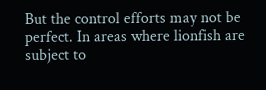But the control efforts may not be perfect. In areas where lionfish are subject to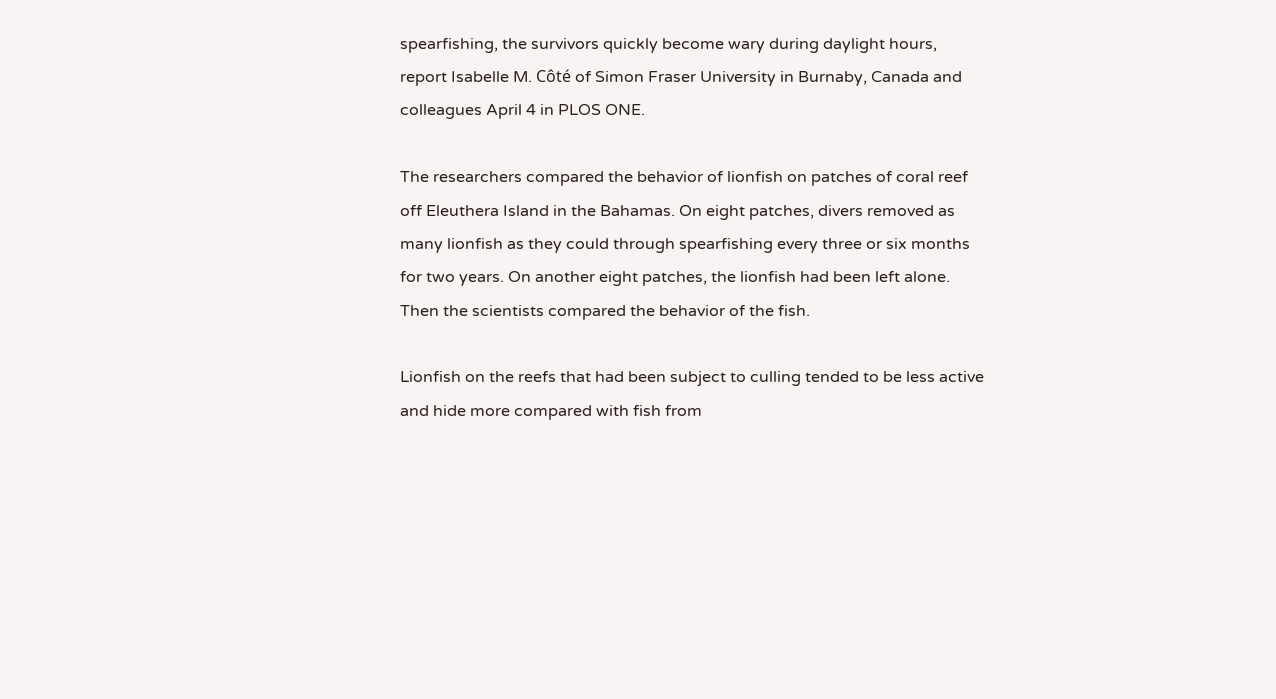spearfishing, the survivors quickly become wary during daylight hours, report Isabelle M. Côté of Simon Fraser University in Burnaby, Canada and colleagues April 4 in PLOS ONE.

The researchers compared the behavior of lionfish on patches of coral reef off Eleuthera Island in the Bahamas. On eight patches, divers removed as many lionfish as they could through spearfishing every three or six months for two years. On another eight patches, the lionfish had been left alone. Then the scientists compared the behavior of the fish.

Lionfish on the reefs that had been subject to culling tended to be less active and hide more compared with fish from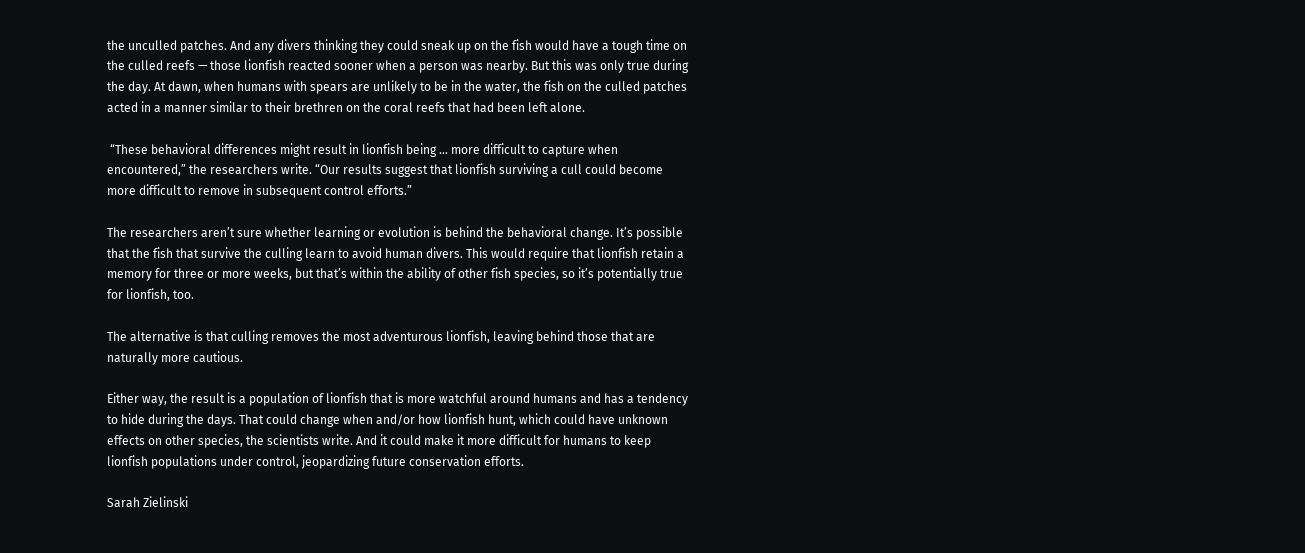the unculled patches. And any divers thinking they could sneak up on the fish would have a tough time on the culled reefs — those lionfish reacted sooner when a person was nearby. But this was only true during the day. At dawn, when humans with spears are unlikely to be in the water, the fish on the culled patches acted in a manner similar to their brethren on the coral reefs that had been left alone.

 “These behavioral differences might result in lionfish being … more difficult to capture when encountered,” the researchers write. “Our results suggest that lionfish surviving a cull could become more difficult to remove in subsequent control efforts.”

The researchers aren’t sure whether learning or evolution is behind the behavioral change. It’s possible that the fish that survive the culling learn to avoid human divers. This would require that lionfish retain a memory for three or more weeks, but that’s within the ability of other fish species, so it’s potentially true for lionfish, too.

The alternative is that culling removes the most adventurous lionfish, leaving behind those that are naturally more cautious.

Either way, the result is a population of lionfish that is more watchful around humans and has a tendency to hide during the days. That could change when and/or how lionfish hunt, which could have unknown effects on other species, the scientists write. And it could make it more difficult for humans to keep lionfish populations under control, jeopardizing future conservation efforts.

Sarah Zielinski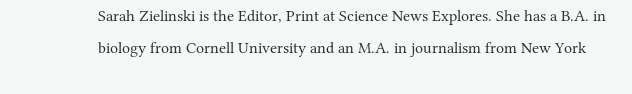Sarah Zielinski is the Editor, Print at Science News Explores. She has a B.A. in biology from Cornell University and an M.A. in journalism from New York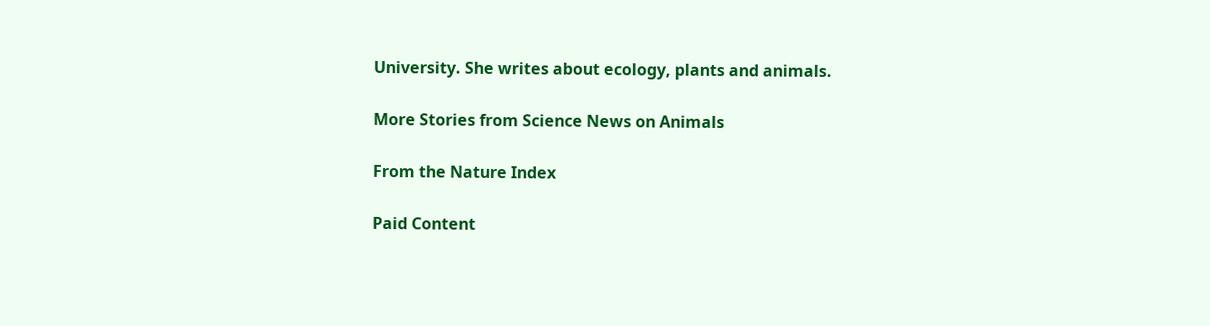University. She writes about ecology, plants and animals.

More Stories from Science News on Animals

From the Nature Index

Paid Content